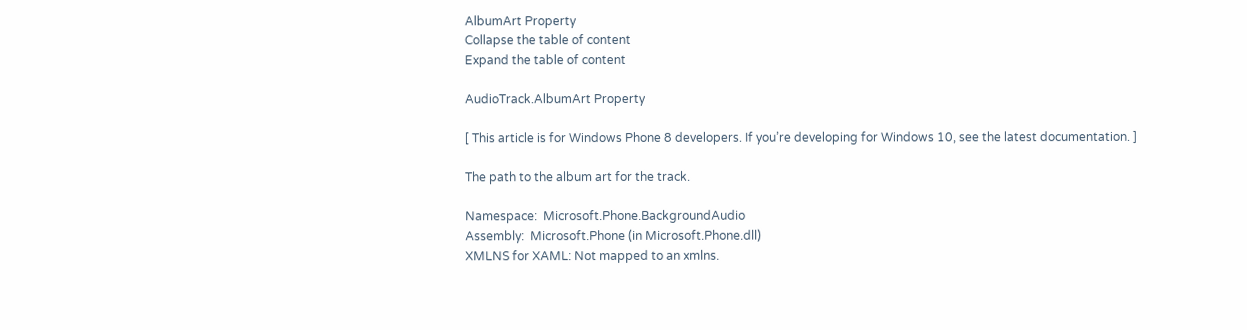AlbumArt Property
Collapse the table of content
Expand the table of content

AudioTrack.AlbumArt Property

[ This article is for Windows Phone 8 developers. If you’re developing for Windows 10, see the latest documentation. ]

The path to the album art for the track.

Namespace:  Microsoft.Phone.BackgroundAudio
Assembly:  Microsoft.Phone (in Microsoft.Phone.dll)
XMLNS for XAML: Not mapped to an xmlns.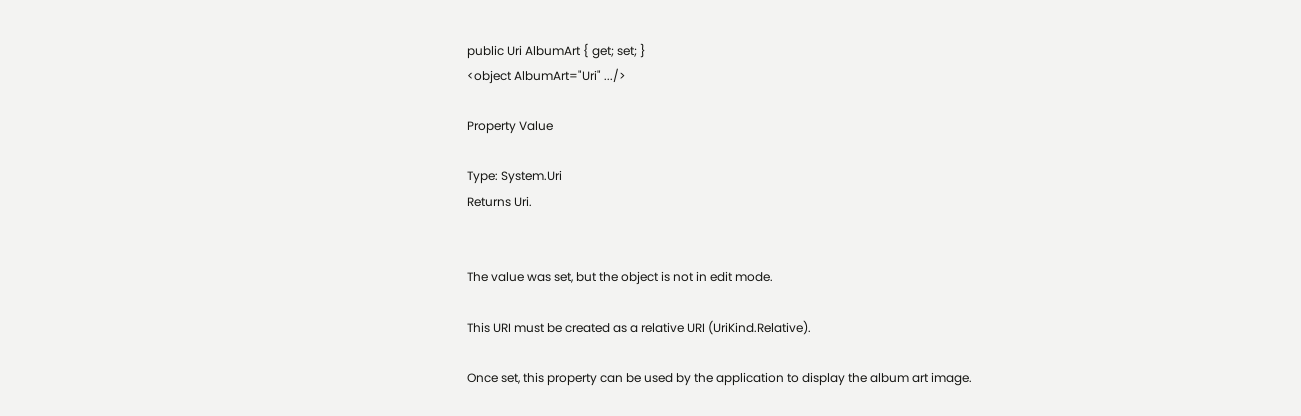public Uri AlbumArt { get; set; }
<object AlbumArt="Uri" .../>

Property Value

Type: System.Uri
Returns Uri.


The value was set, but the object is not in edit mode.

This URI must be created as a relative URI (UriKind.Relative).

Once set, this property can be used by the application to display the album art image.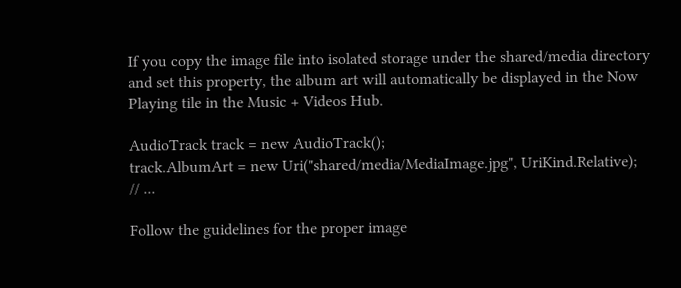If you copy the image file into isolated storage under the shared/media directory and set this property, the album art will automatically be displayed in the Now Playing tile in the Music + Videos Hub.

AudioTrack track = new AudioTrack();
track.AlbumArt = new Uri("shared/media/MediaImage.jpg", UriKind.Relative);
// ...

Follow the guidelines for the proper image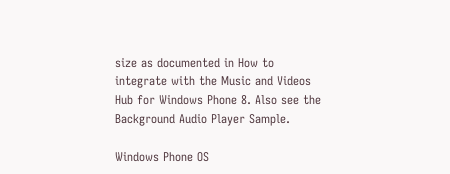size as documented in How to integrate with the Music and Videos Hub for Windows Phone 8. Also see the Background Audio Player Sample.

Windows Phone OS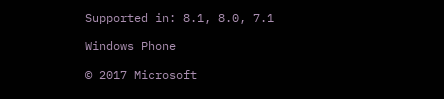Supported in: 8.1, 8.0, 7.1

Windows Phone

© 2017 Microsoft